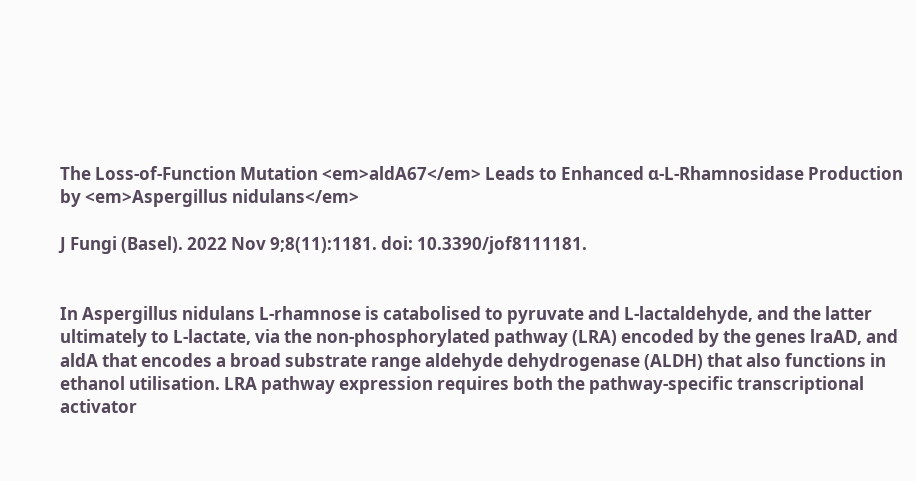The Loss-of-Function Mutation <em>aldA67</em> Leads to Enhanced α-L-Rhamnosidase Production by <em>Aspergillus nidulans</em>

J Fungi (Basel). 2022 Nov 9;8(11):1181. doi: 10.3390/jof8111181.


In Aspergillus nidulans L-rhamnose is catabolised to pyruvate and L-lactaldehyde, and the latter ultimately to L-lactate, via the non-phosphorylated pathway (LRA) encoded by the genes lraAD, and aldA that encodes a broad substrate range aldehyde dehydrogenase (ALDH) that also functions in ethanol utilisation. LRA pathway expression requires both the pathway-specific transcriptional activator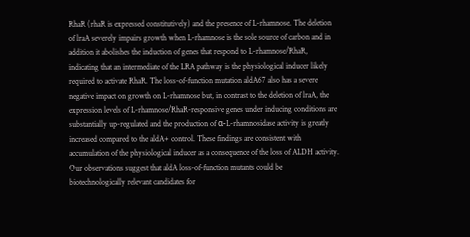RhaR (rhaR is expressed constitutively) and the presence of L-rhamnose. The deletion of lraA severely impairs growth when L-rhamnose is the sole source of carbon and in addition it abolishes the induction of genes that respond to L-rhamnose/RhaR, indicating that an intermediate of the LRA pathway is the physiological inducer likely required to activate RhaR. The loss-of-function mutation aldA67 also has a severe negative impact on growth on L-rhamnose but, in contrast to the deletion of lraA, the expression levels of L-rhamnose/RhaR-responsive genes under inducing conditions are substantially up-regulated and the production of α-L-rhamnosidase activity is greatly increased compared to the aldA+ control. These findings are consistent with accumulation of the physiological inducer as a consequence of the loss of ALDH activity. Our observations suggest that aldA loss-of-function mutants could be biotechnologically relevant candidates for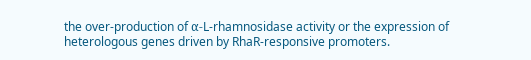the over-production of α-L-rhamnosidase activity or the expression of heterologous genes driven by RhaR-responsive promoters.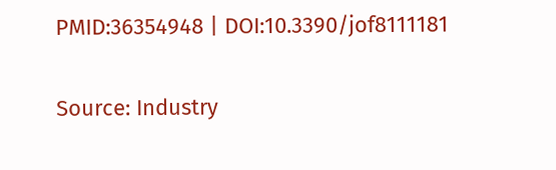PMID:36354948 | DOI:10.3390/jof8111181

Source: Industry